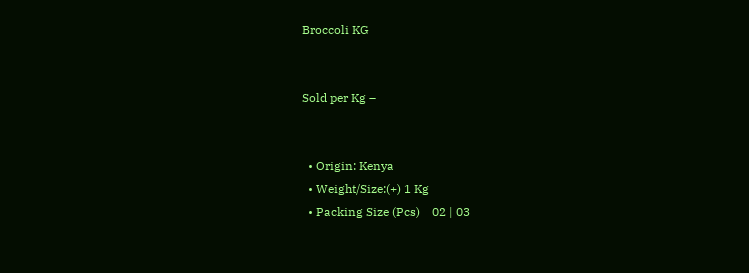Broccoli KG


Sold per Kg –


  • Origin: Kenya
  • Weight/Size:(+) 1 Kg
  • Packing Size (Pcs)    02 | 03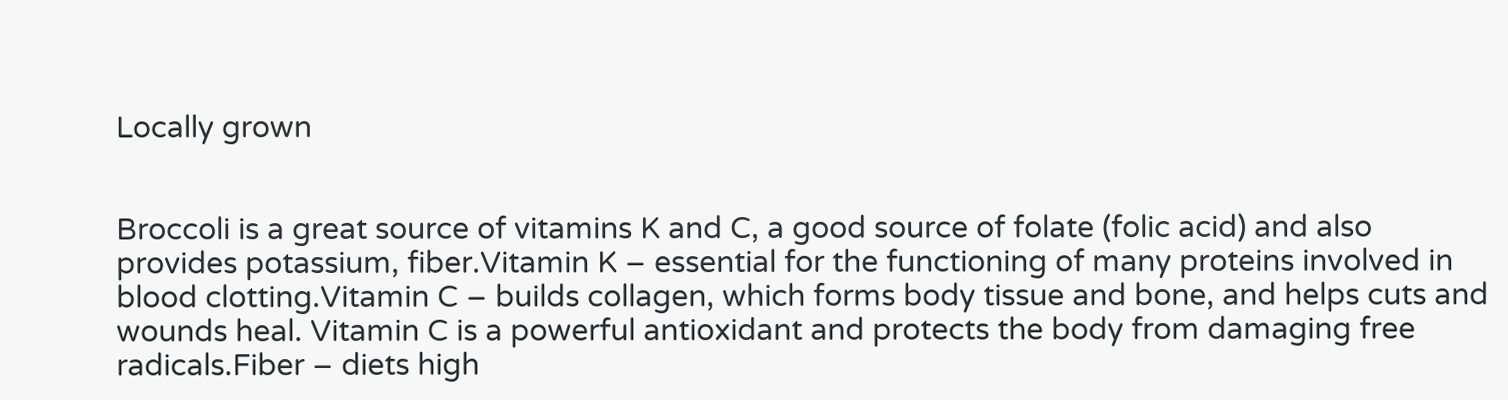Locally grown


Broccoli is a great source of vitamins K and C, a good source of folate (folic acid) and also provides potassium, fiber.Vitamin K – essential for the functioning of many proteins involved in blood clotting.Vitamin C – builds collagen, which forms body tissue and bone, and helps cuts and wounds heal. Vitamin C is a powerful antioxidant and protects the body from damaging free radicals.Fiber – diets high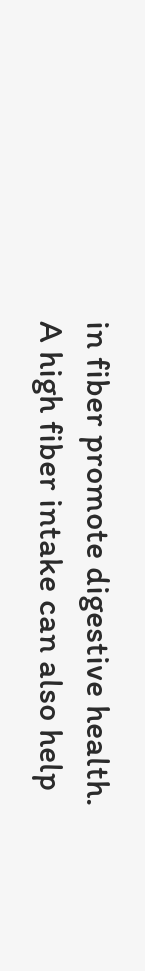in fiber promote digestive health. A high fiber intake can also help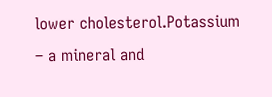lower cholesterol.Potassium – a mineral and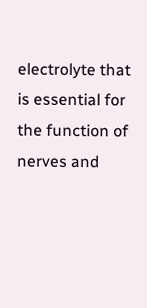electrolyte that is essential for the function of nerves and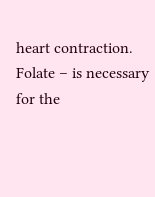heart contraction. Folate – is necessary for the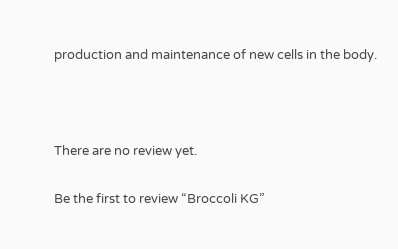production and maintenance of new cells in the body.



There are no review yet.

Be the first to review “Broccoli KG”